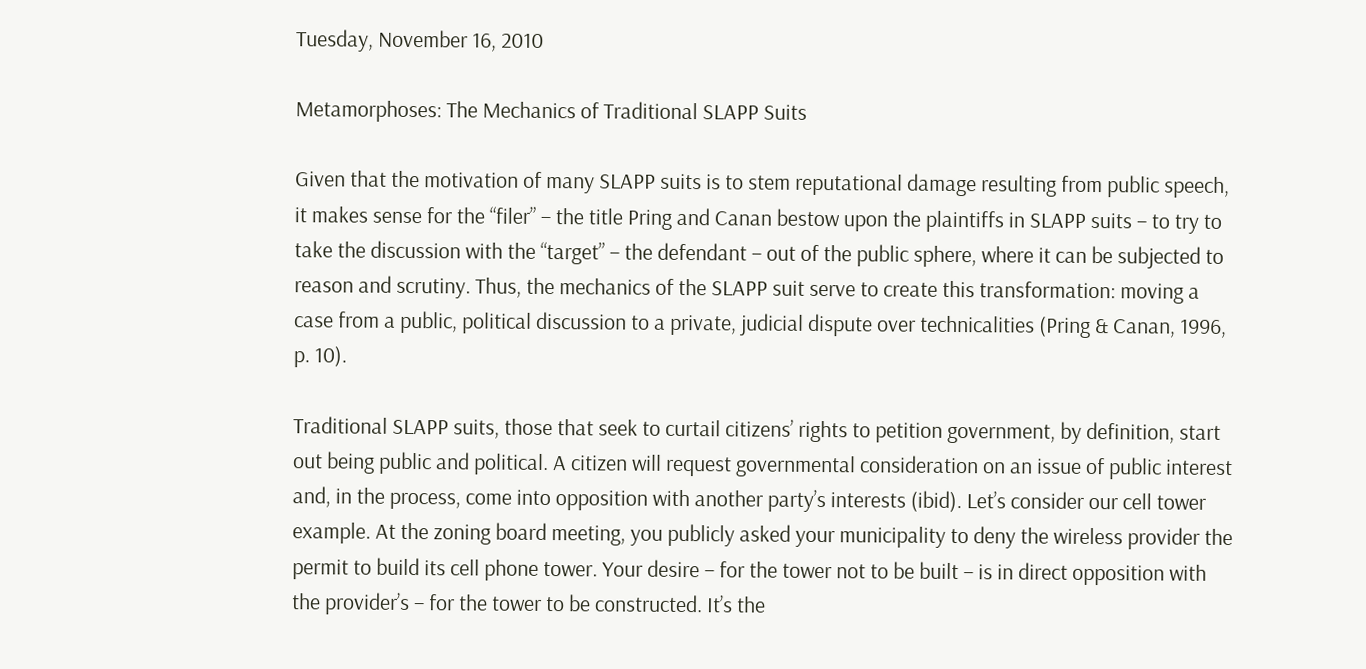Tuesday, November 16, 2010

Metamorphoses: The Mechanics of Traditional SLAPP Suits

Given that the motivation of many SLAPP suits is to stem reputational damage resulting from public speech, it makes sense for the “filer” – the title Pring and Canan bestow upon the plaintiffs in SLAPP suits – to try to take the discussion with the “target” – the defendant – out of the public sphere, where it can be subjected to reason and scrutiny. Thus, the mechanics of the SLAPP suit serve to create this transformation: moving a case from a public, political discussion to a private, judicial dispute over technicalities (Pring & Canan, 1996, p. 10).

Traditional SLAPP suits, those that seek to curtail citizens’ rights to petition government, by definition, start out being public and political. A citizen will request governmental consideration on an issue of public interest and, in the process, come into opposition with another party’s interests (ibid). Let’s consider our cell tower example. At the zoning board meeting, you publicly asked your municipality to deny the wireless provider the permit to build its cell phone tower. Your desire – for the tower not to be built – is in direct opposition with the provider’s – for the tower to be constructed. It’s the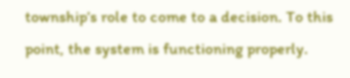township’s role to come to a decision. To this point, the system is functioning properly.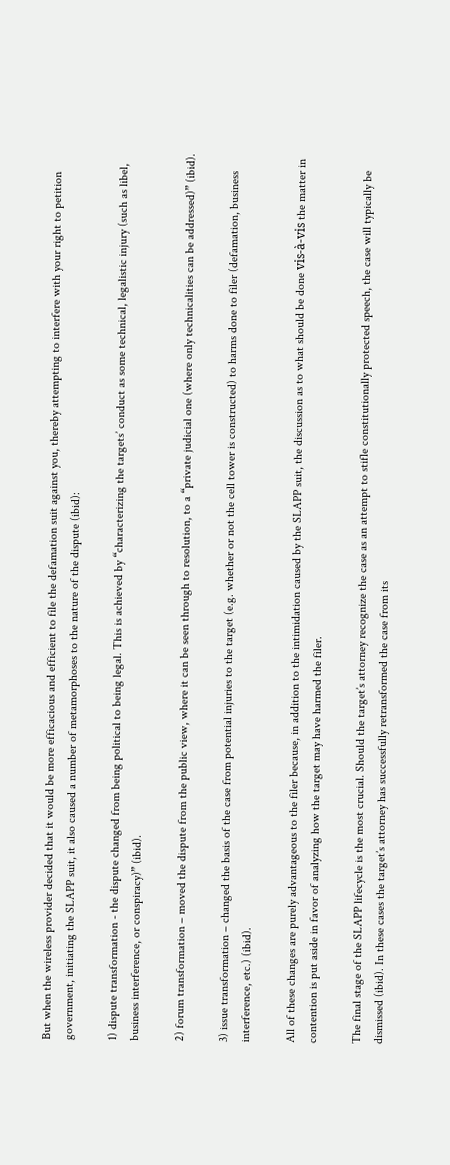But when the wireless provider decided that it would be more efficacious and efficient to file the defamation suit against you, thereby attempting to interfere with your right to petition government, initiating the SLAPP suit, it also caused a number of metamorphoses to the nature of the dispute (ibid):

1) dispute transformation - the dispute changed from being political to being legal. This is achieved by “characterizing the targets’ conduct as some technical, legalistic injury (such as libel, business interference, or conspiracy)” (ibid).

2) forum transformation – moved the dispute from the public view, where it can be seen through to resolution, to a “private judicial one (where only technicalities can be addressed)” (ibid).

3) issue transformation – changed the basis of the case from potential injuries to the target (e.g. whether or not the cell tower is constructed) to harms done to filer (defamation, business interference, etc.) (ibid).

All of these changes are purely advantageous to the filer because, in addition to the intimidation caused by the SLAPP suit, the discussion as to what should be done vis-à-vis the matter in contention is put aside in favor of analyzing how the target may have harmed the filer.

The final stage of the SLAPP lifecycle is the most crucial. Should the target’s attorney recognize the case as an attempt to stifle constitutionally protected speech, the case will typically be dismissed (ibid). In these cases the target’s attorney has successfully retransformed the case from its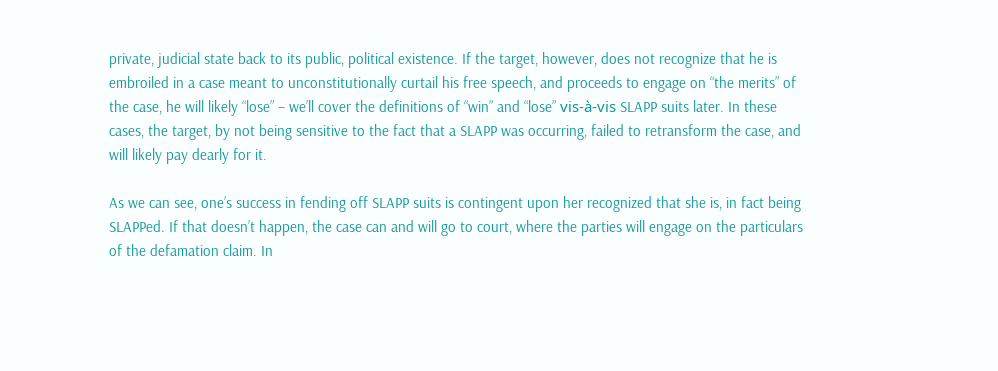private, judicial state back to its public, political existence. If the target, however, does not recognize that he is embroiled in a case meant to unconstitutionally curtail his free speech, and proceeds to engage on “the merits” of the case, he will likely “lose” – we’ll cover the definitions of “win” and “lose” vis-à-vis SLAPP suits later. In these cases, the target, by not being sensitive to the fact that a SLAPP was occurring, failed to retransform the case, and will likely pay dearly for it.

As we can see, one’s success in fending off SLAPP suits is contingent upon her recognized that she is, in fact being SLAPPed. If that doesn’t happen, the case can and will go to court, where the parties will engage on the particulars of the defamation claim. In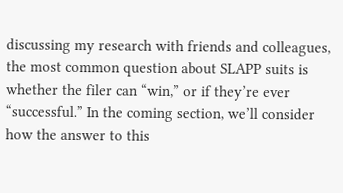discussing my research with friends and colleagues, the most common question about SLAPP suits is whether the filer can “win,” or if they’re ever “successful.” In the coming section, we’ll consider how the answer to this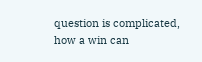question is complicated, how a win can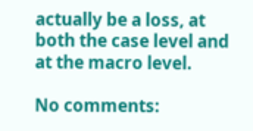actually be a loss, at both the case level and at the macro level.

No comments: